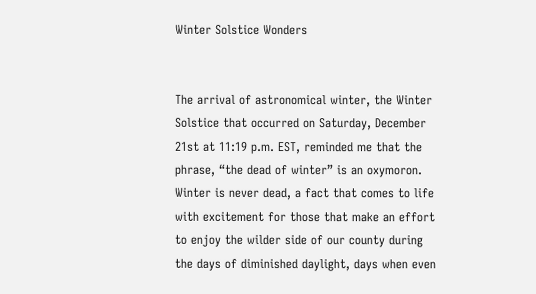Winter Solstice Wonders


The arrival of astronomical winter, the Winter Solstice that occurred on Saturday, December 21st at 11:19 p.m. EST, reminded me that the phrase, “the dead of winter” is an oxymoron. Winter is never dead, a fact that comes to life with excitement for those that make an effort to enjoy the wilder side of our county during the days of diminished daylight, days when even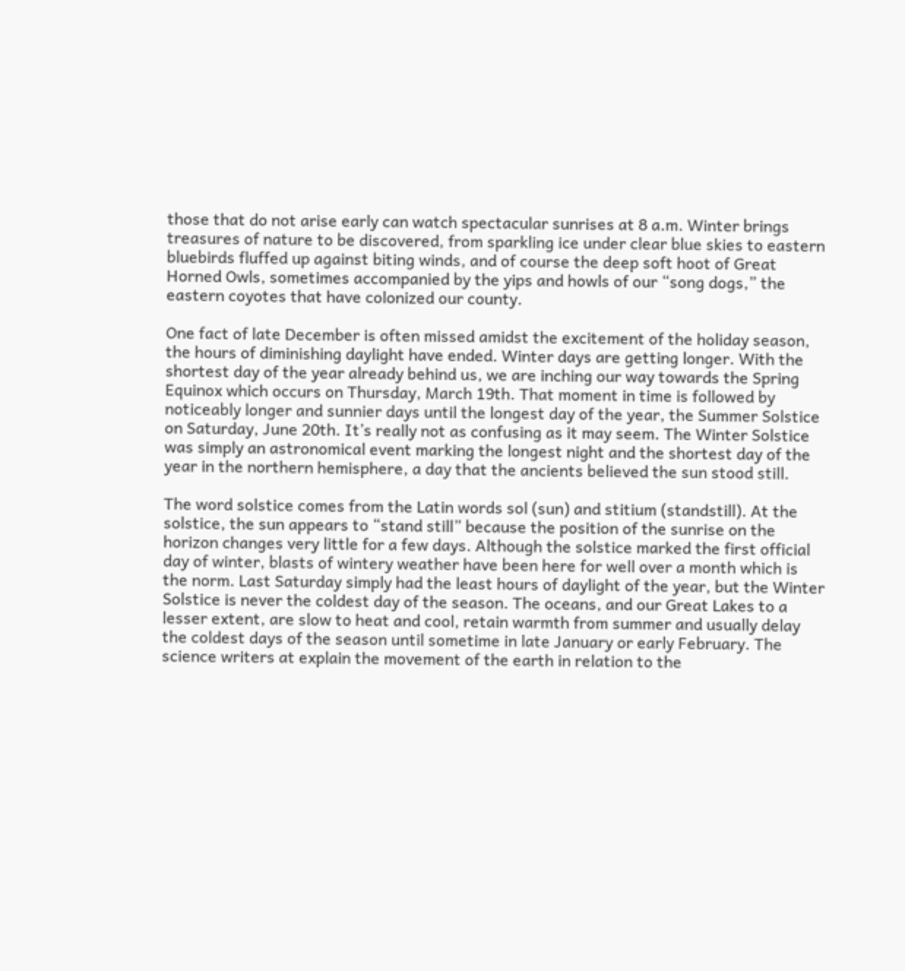those that do not arise early can watch spectacular sunrises at 8 a.m. Winter brings treasures of nature to be discovered, from sparkling ice under clear blue skies to eastern bluebirds fluffed up against biting winds, and of course the deep soft hoot of Great Horned Owls, sometimes accompanied by the yips and howls of our “song dogs,” the eastern coyotes that have colonized our county.

One fact of late December is often missed amidst the excitement of the holiday season, the hours of diminishing daylight have ended. Winter days are getting longer. With the shortest day of the year already behind us, we are inching our way towards the Spring Equinox which occurs on Thursday, March 19th. That moment in time is followed by noticeably longer and sunnier days until the longest day of the year, the Summer Solstice on Saturday, June 20th. It’s really not as confusing as it may seem. The Winter Solstice was simply an astronomical event marking the longest night and the shortest day of the year in the northern hemisphere, a day that the ancients believed the sun stood still.

The word solstice comes from the Latin words sol (sun) and stitium (standstill). At the solstice, the sun appears to “stand still” because the position of the sunrise on the horizon changes very little for a few days. Although the solstice marked the first official day of winter, blasts of wintery weather have been here for well over a month which is the norm. Last Saturday simply had the least hours of daylight of the year, but the Winter Solstice is never the coldest day of the season. The oceans, and our Great Lakes to a lesser extent, are slow to heat and cool, retain warmth from summer and usually delay the coldest days of the season until sometime in late January or early February. The science writers at explain the movement of the earth in relation to the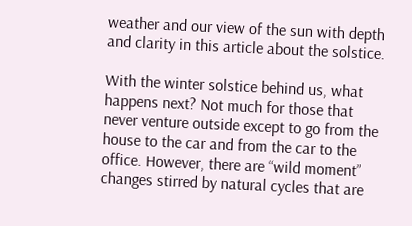weather and our view of the sun with depth and clarity in this article about the solstice.

With the winter solstice behind us, what happens next? Not much for those that never venture outside except to go from the house to the car and from the car to the office. However, there are “wild moment” changes stirred by natural cycles that are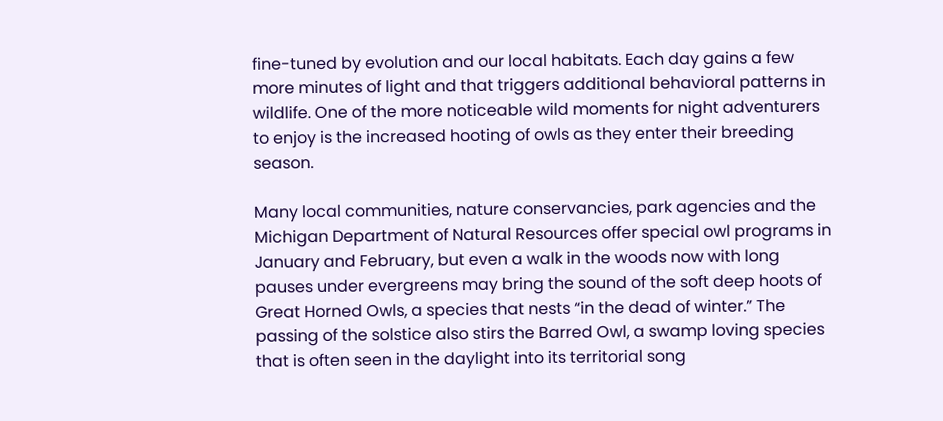fine-tuned by evolution and our local habitats. Each day gains a few more minutes of light and that triggers additional behavioral patterns in wildlife. One of the more noticeable wild moments for night adventurers to enjoy is the increased hooting of owls as they enter their breeding season.

Many local communities, nature conservancies, park agencies and the Michigan Department of Natural Resources offer special owl programs in January and February, but even a walk in the woods now with long pauses under evergreens may bring the sound of the soft deep hoots of Great Horned Owls, a species that nests “in the dead of winter.” The passing of the solstice also stirs the Barred Owl, a swamp loving species that is often seen in the daylight into its territorial song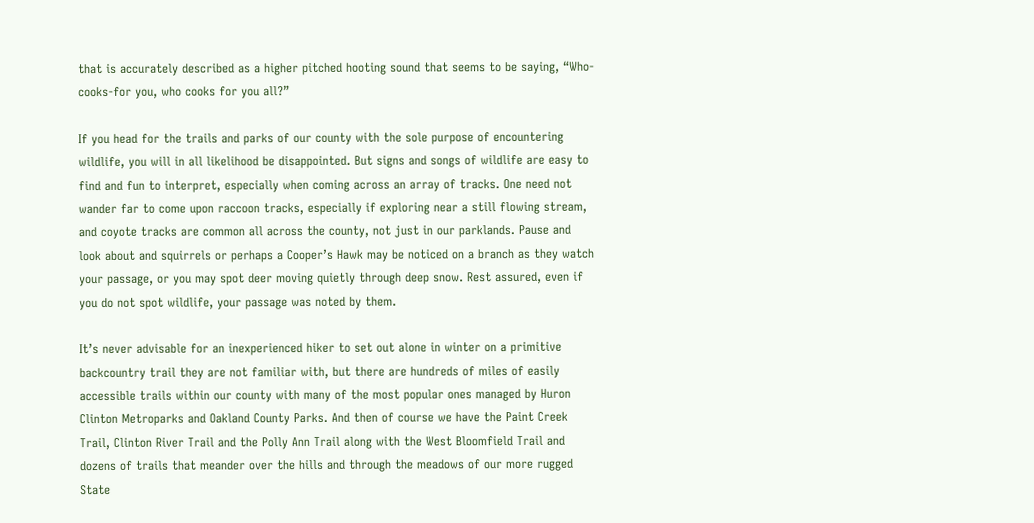that is accurately described as a higher pitched hooting sound that seems to be saying, “Who-cooks-for you, who cooks for you all?”

If you head for the trails and parks of our county with the sole purpose of encountering wildlife, you will in all likelihood be disappointed. But signs and songs of wildlife are easy to find and fun to interpret, especially when coming across an array of tracks. One need not wander far to come upon raccoon tracks, especially if exploring near a still flowing stream, and coyote tracks are common all across the county, not just in our parklands. Pause and look about and squirrels or perhaps a Cooper’s Hawk may be noticed on a branch as they watch your passage, or you may spot deer moving quietly through deep snow. Rest assured, even if you do not spot wildlife, your passage was noted by them.

It’s never advisable for an inexperienced hiker to set out alone in winter on a primitive backcountry trail they are not familiar with, but there are hundreds of miles of easily accessible trails within our county with many of the most popular ones managed by Huron Clinton Metroparks and Oakland County Parks. And then of course we have the Paint Creek Trail, Clinton River Trail and the Polly Ann Trail along with the West Bloomfield Trail and dozens of trails that meander over the hills and through the meadows of our more rugged State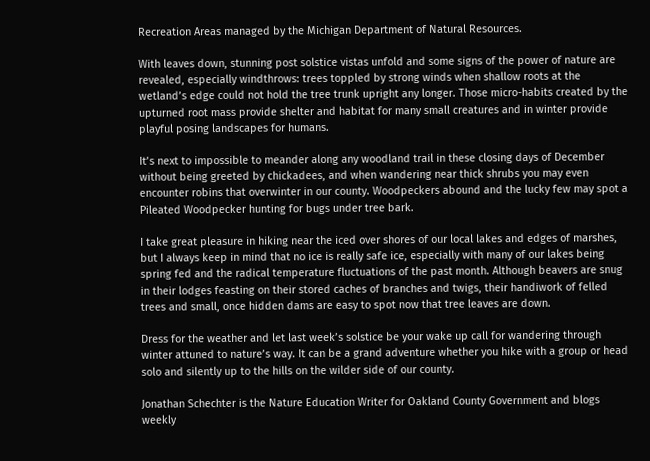Recreation Areas managed by the Michigan Department of Natural Resources.

With leaves down, stunning post solstice vistas unfold and some signs of the power of nature are revealed, especially windthrows: trees toppled by strong winds when shallow roots at the wetland’s edge could not hold the tree trunk upright any longer. Those micro-habits created by the upturned root mass provide shelter and habitat for many small creatures and in winter provide playful posing landscapes for humans.

It’s next to impossible to meander along any woodland trail in these closing days of December without being greeted by chickadees, and when wandering near thick shrubs you may even encounter robins that overwinter in our county. Woodpeckers abound and the lucky few may spot a Pileated Woodpecker hunting for bugs under tree bark.

I take great pleasure in hiking near the iced over shores of our local lakes and edges of marshes, but I always keep in mind that no ice is really safe ice, especially with many of our lakes being spring fed and the radical temperature fluctuations of the past month. Although beavers are snug in their lodges feasting on their stored caches of branches and twigs, their handiwork of felled trees and small, once hidden dams are easy to spot now that tree leaves are down.

Dress for the weather and let last week’s solstice be your wake up call for wandering through winter attuned to nature’s way. It can be a grand adventure whether you hike with a group or head solo and silently up to the hills on the wilder side of our county.

Jonathan Schechter is the Nature Education Writer for Oakland County Government and blogs weekly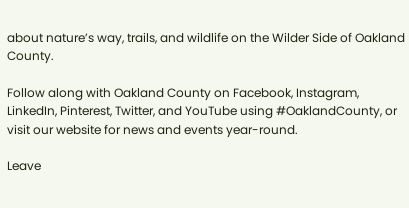about nature’s way, trails, and wildlife on the Wilder Side of Oakland County.

Follow along with Oakland County on Facebook, Instagram, LinkedIn, Pinterest, Twitter, and YouTube using #OaklandCounty, or visit our website for news and events year-round.

Leave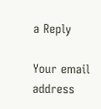a Reply

Your email address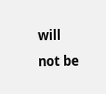will not be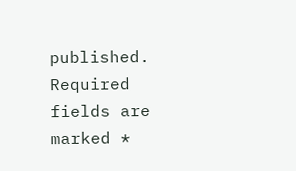published. Required fields are marked *